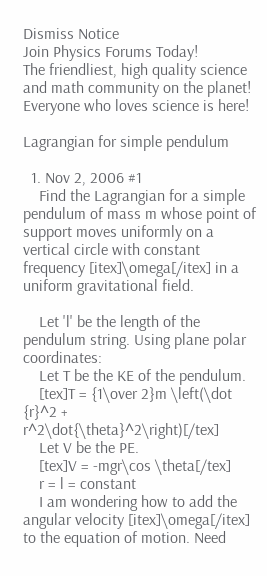Dismiss Notice
Join Physics Forums Today!
The friendliest, high quality science and math community on the planet! Everyone who loves science is here!

Lagrangian for simple pendulum

  1. Nov 2, 2006 #1
    Find the Lagrangian for a simple pendulum of mass m whose point of support moves uniformly on a vertical circle with constant frequency [itex]\omega[/itex] in a uniform gravitational field.

    Let 'l' be the length of the pendulum string. Using plane polar coordinates:
    Let T be the KE of the pendulum.
    [tex]T = {1\over 2}m \left(\dot {r}^2 + r^2\dot{\theta}^2\right)[/tex]
    Let V be the PE.
    [tex]V = -mgr\cos \theta[/tex]
    r = l = constant
    I am wondering how to add the angular velocity [itex]\omega[/itex] to the equation of motion. Need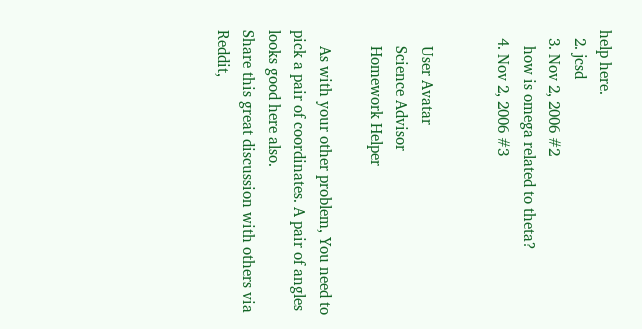help here.
  2. jcsd
  3. Nov 2, 2006 #2
    how is omega related to theta?
  4. Nov 2, 2006 #3


    User Avatar
    Science Advisor
    Homework Helper

    As with your other problem, You need to pick a pair of coordinates. A pair of angles looks good here also.
Share this great discussion with others via Reddit,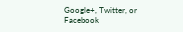Google+, Twitter, or Facebook